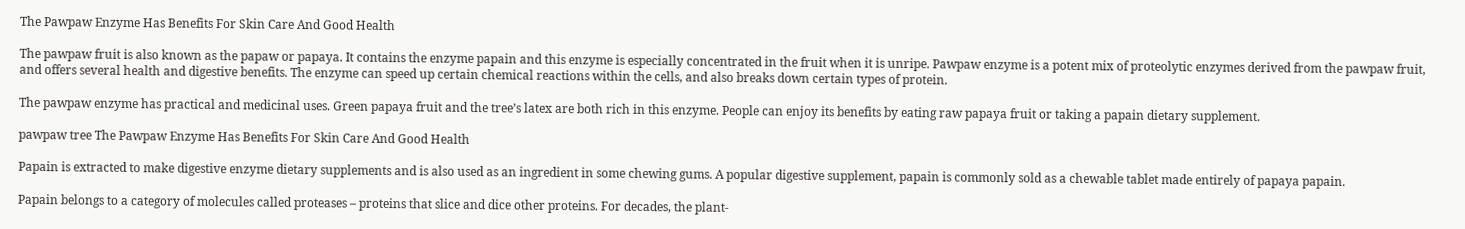The Pawpaw Enzyme Has Benefits For Skin Care And Good Health

The pawpaw fruit is also known as the papaw or papaya. It contains the enzyme papain and this enzyme is especially concentrated in the fruit when it is unripe. Pawpaw enzyme is a potent mix of proteolytic enzymes derived from the pawpaw fruit, and offers several health and digestive benefits. The enzyme can speed up certain chemical reactions within the cells, and also breaks down certain types of protein.

The pawpaw enzyme has practical and medicinal uses. Green papaya fruit and the tree’s latex are both rich in this enzyme. People can enjoy its benefits by eating raw papaya fruit or taking a papain dietary supplement.

pawpaw tree The Pawpaw Enzyme Has Benefits For Skin Care And Good Health

Papain is extracted to make digestive enzyme dietary supplements and is also used as an ingredient in some chewing gums. A popular digestive supplement, papain is commonly sold as a chewable tablet made entirely of papaya papain.

Papain belongs to a category of molecules called proteases – proteins that slice and dice other proteins. For decades, the plant-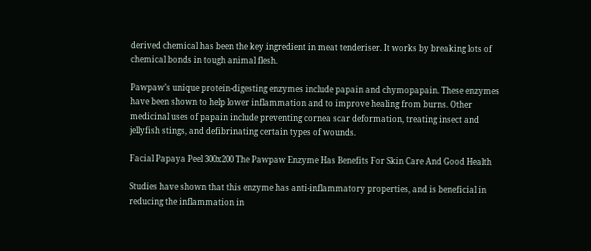derived chemical has been the key ingredient in meat tenderiser. It works by breaking lots of chemical bonds in tough animal flesh.

Pawpaw’s unique protein-digesting enzymes include papain and chymopapain. These enzymes have been shown to help lower inflammation and to improve healing from burns. Other medicinal uses of papain include preventing cornea scar deformation, treating insect and jellyfish stings, and defibrinating certain types of wounds.

Facial Papaya Peel 300x200 The Pawpaw Enzyme Has Benefits For Skin Care And Good Health

Studies have shown that this enzyme has anti-inflammatory properties, and is beneficial in reducing the inflammation in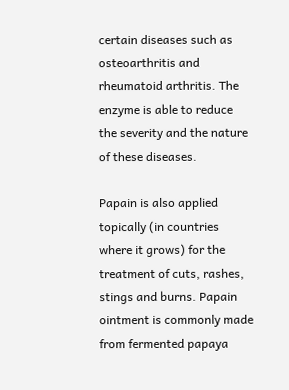certain diseases such as osteoarthritis and rheumatoid arthritis. The enzyme is able to reduce the severity and the nature of these diseases.

Papain is also applied topically (in countries where it grows) for the treatment of cuts, rashes, stings and burns. Papain ointment is commonly made from fermented papaya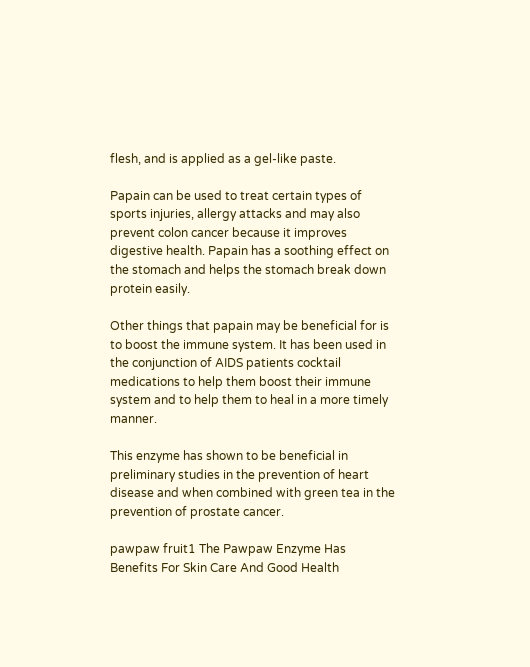flesh, and is applied as a gel-like paste.

Papain can be used to treat certain types of sports injuries, allergy attacks and may also prevent colon cancer because it improves digestive health. Papain has a soothing effect on the stomach and helps the stomach break down protein easily.

Other things that papain may be beneficial for is to boost the immune system. It has been used in the conjunction of AIDS patients cocktail medications to help them boost their immune system and to help them to heal in a more timely manner.

This enzyme has shown to be beneficial in preliminary studies in the prevention of heart disease and when combined with green tea in the prevention of prostate cancer.

pawpaw fruit1 The Pawpaw Enzyme Has Benefits For Skin Care And Good Health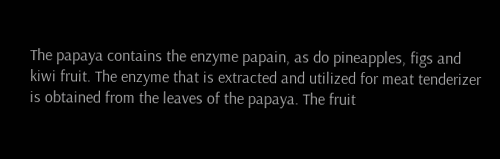The papaya contains the enzyme papain, as do pineapples, figs and kiwi fruit. The enzyme that is extracted and utilized for meat tenderizer is obtained from the leaves of the papaya. The fruit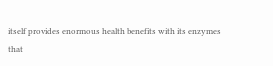itself provides enormous health benefits with its enzymes
that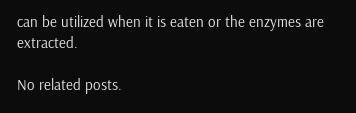can be utilized when it is eaten or the enzymes are extracted.

No related posts.